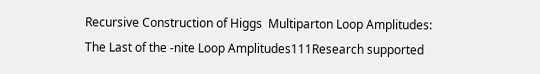Recursive Construction of Higgs  Multiparton Loop Amplitudes:
The Last of the -nite Loop Amplitudes111Research supported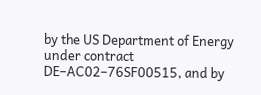by the US Department of Energy under contract DE–AC02–76SF00515, and by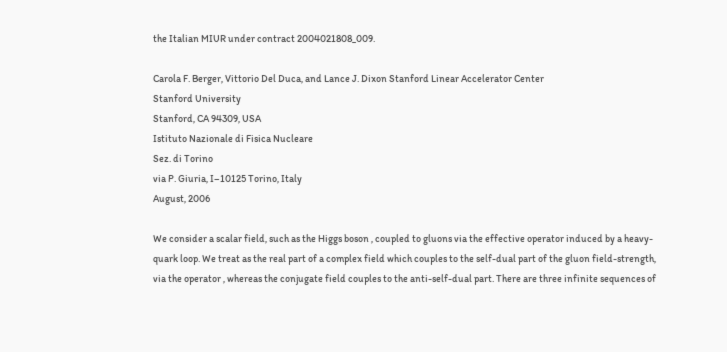the Italian MIUR under contract 2004021808_009.

Carola F. Berger, Vittorio Del Duca, and Lance J. Dixon Stanford Linear Accelerator Center
Stanford University
Stanford, CA 94309, USA
Istituto Nazionale di Fisica Nucleare
Sez. di Torino
via P. Giuria, I–10125 Torino, Italy
August, 2006

We consider a scalar field, such as the Higgs boson , coupled to gluons via the effective operator induced by a heavy-quark loop. We treat as the real part of a complex field which couples to the self-dual part of the gluon field-strength, via the operator , whereas the conjugate field couples to the anti-self-dual part. There are three infinite sequences of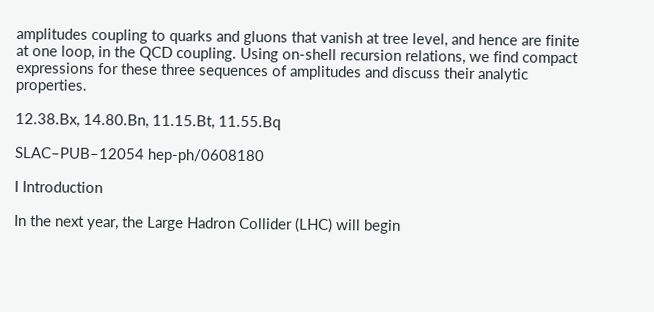amplitudes coupling to quarks and gluons that vanish at tree level, and hence are finite at one loop, in the QCD coupling. Using on-shell recursion relations, we find compact expressions for these three sequences of amplitudes and discuss their analytic properties.

12.38.Bx, 14.80.Bn, 11.15.Bt, 11.55.Bq

SLAC–PUB–12054 hep-ph/0608180

I Introduction

In the next year, the Large Hadron Collider (LHC) will begin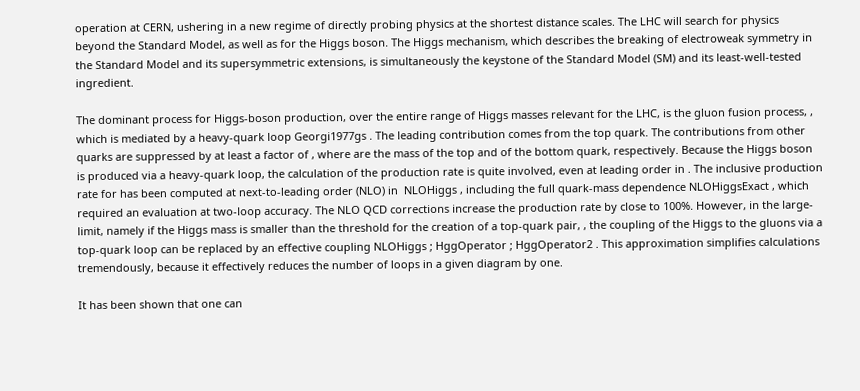operation at CERN, ushering in a new regime of directly probing physics at the shortest distance scales. The LHC will search for physics beyond the Standard Model, as well as for the Higgs boson. The Higgs mechanism, which describes the breaking of electroweak symmetry in the Standard Model and its supersymmetric extensions, is simultaneously the keystone of the Standard Model (SM) and its least-well-tested ingredient.

The dominant process for Higgs-boson production, over the entire range of Higgs masses relevant for the LHC, is the gluon fusion process, , which is mediated by a heavy-quark loop Georgi1977gs . The leading contribution comes from the top quark. The contributions from other quarks are suppressed by at least a factor of , where are the mass of the top and of the bottom quark, respectively. Because the Higgs boson is produced via a heavy-quark loop, the calculation of the production rate is quite involved, even at leading order in . The inclusive production rate for has been computed at next-to-leading order (NLO) in  NLOHiggs , including the full quark-mass dependence NLOHiggsExact , which required an evaluation at two-loop accuracy. The NLO QCD corrections increase the production rate by close to 100%. However, in the large- limit, namely if the Higgs mass is smaller than the threshold for the creation of a top-quark pair, , the coupling of the Higgs to the gluons via a top-quark loop can be replaced by an effective coupling NLOHiggs ; HggOperator ; HggOperator2 . This approximation simplifies calculations tremendously, because it effectively reduces the number of loops in a given diagram by one.

It has been shown that one can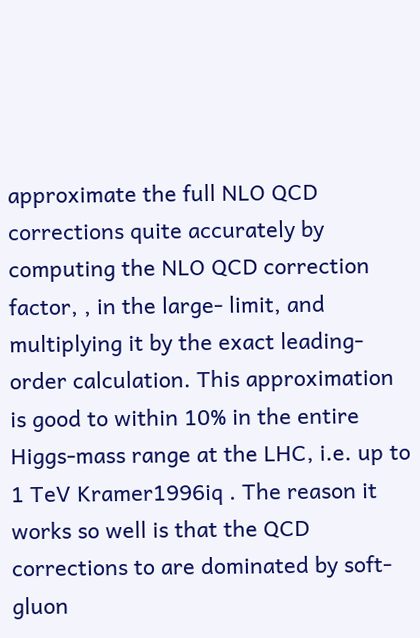approximate the full NLO QCD corrections quite accurately by computing the NLO QCD correction factor, , in the large- limit, and multiplying it by the exact leading-order calculation. This approximation is good to within 10% in the entire Higgs-mass range at the LHC, i.e. up to 1 TeV Kramer1996iq . The reason it works so well is that the QCD corrections to are dominated by soft-gluon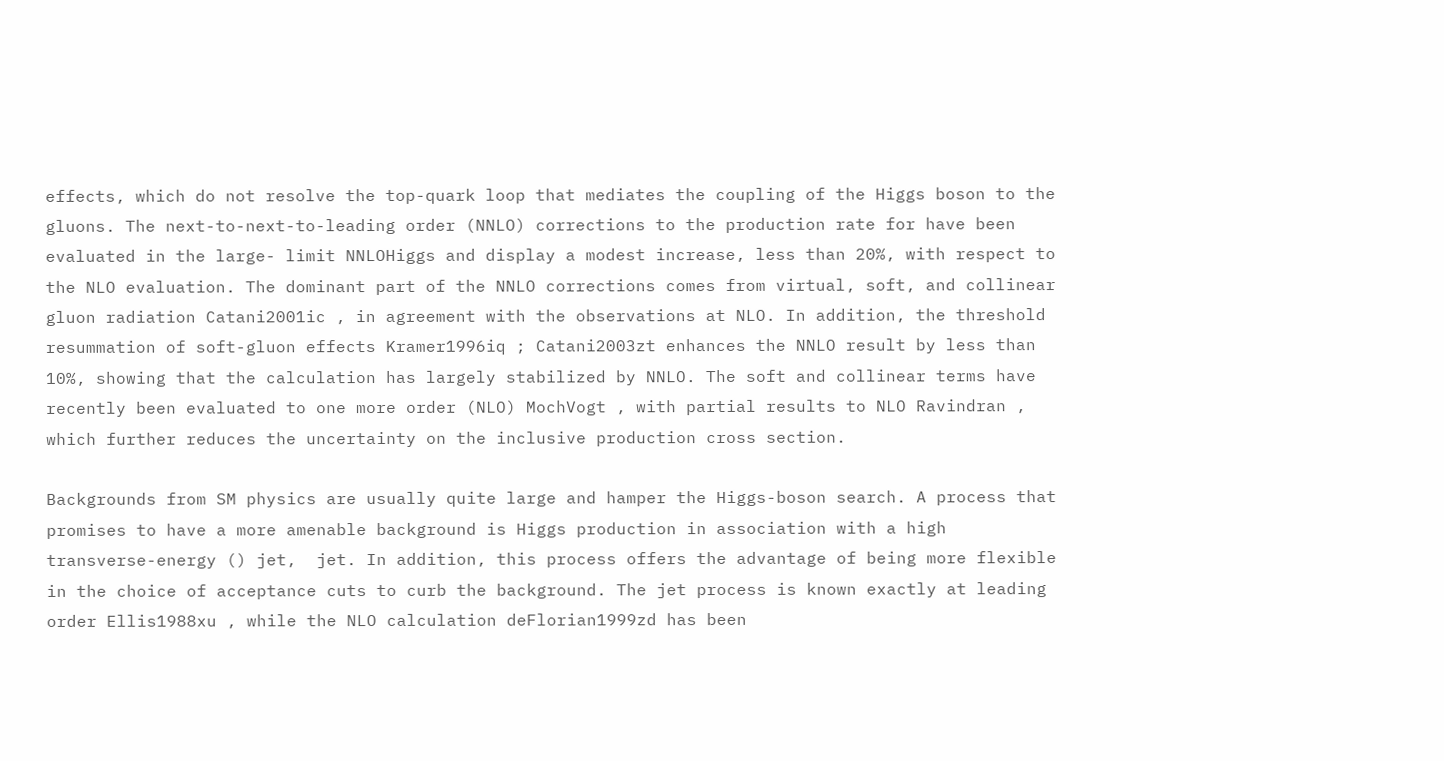effects, which do not resolve the top-quark loop that mediates the coupling of the Higgs boson to the gluons. The next-to-next-to-leading order (NNLO) corrections to the production rate for have been evaluated in the large- limit NNLOHiggs and display a modest increase, less than 20%, with respect to the NLO evaluation. The dominant part of the NNLO corrections comes from virtual, soft, and collinear gluon radiation Catani2001ic , in agreement with the observations at NLO. In addition, the threshold resummation of soft-gluon effects Kramer1996iq ; Catani2003zt enhances the NNLO result by less than 10%, showing that the calculation has largely stabilized by NNLO. The soft and collinear terms have recently been evaluated to one more order (NLO) MochVogt , with partial results to NLO Ravindran , which further reduces the uncertainty on the inclusive production cross section.

Backgrounds from SM physics are usually quite large and hamper the Higgs-boson search. A process that promises to have a more amenable background is Higgs production in association with a high transverse-energy () jet,  jet. In addition, this process offers the advantage of being more flexible in the choice of acceptance cuts to curb the background. The jet process is known exactly at leading order Ellis1988xu , while the NLO calculation deFlorian1999zd has been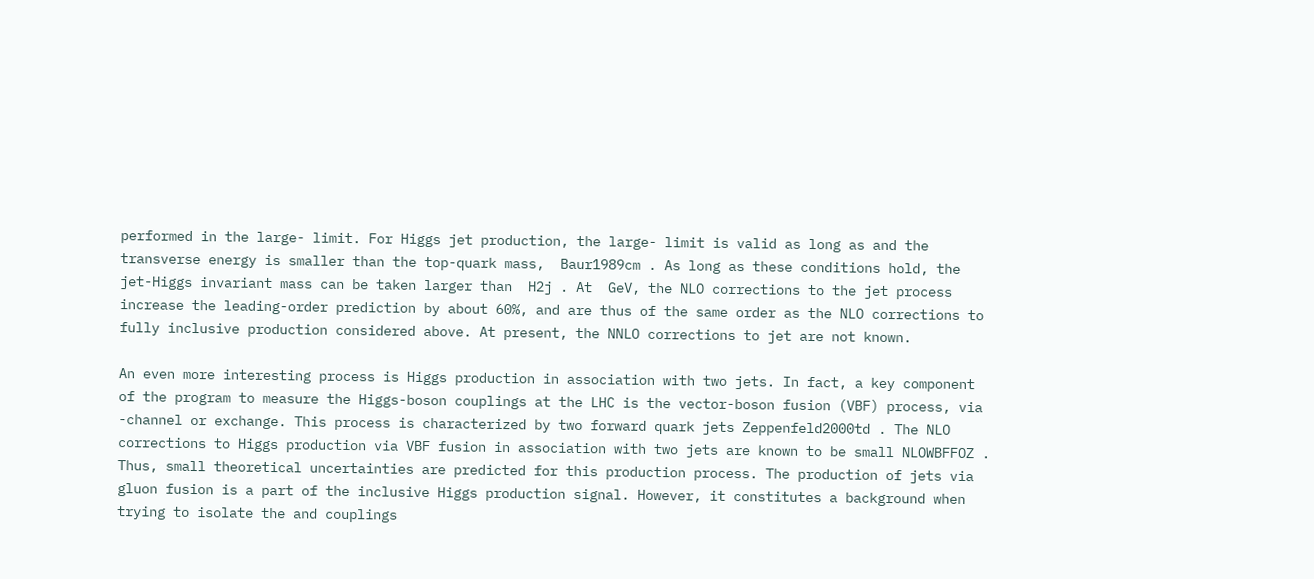performed in the large- limit. For Higgs jet production, the large- limit is valid as long as and the transverse energy is smaller than the top-quark mass,  Baur1989cm . As long as these conditions hold, the jet-Higgs invariant mass can be taken larger than  H2j . At  GeV, the NLO corrections to the jet process increase the leading-order prediction by about 60%, and are thus of the same order as the NLO corrections to fully inclusive production considered above. At present, the NNLO corrections to jet are not known.

An even more interesting process is Higgs production in association with two jets. In fact, a key component of the program to measure the Higgs-boson couplings at the LHC is the vector-boson fusion (VBF) process, via -channel or exchange. This process is characterized by two forward quark jets Zeppenfeld2000td . The NLO corrections to Higgs production via VBF fusion in association with two jets are known to be small NLOWBFFOZ . Thus, small theoretical uncertainties are predicted for this production process. The production of jets via gluon fusion is a part of the inclusive Higgs production signal. However, it constitutes a background when trying to isolate the and couplings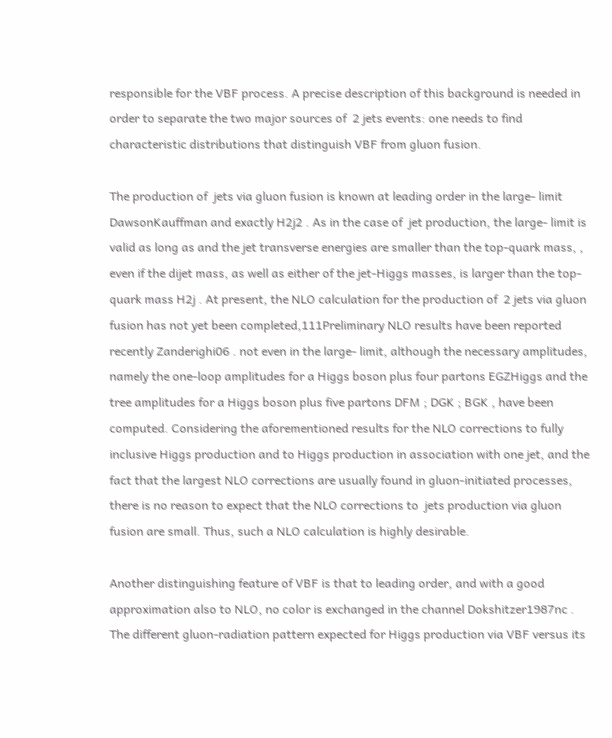responsible for the VBF process. A precise description of this background is needed in order to separate the two major sources of  2 jets events: one needs to find characteristic distributions that distinguish VBF from gluon fusion.

The production of  jets via gluon fusion is known at leading order in the large- limit DawsonKauffman and exactly H2j2 . As in the case of  jet production, the large- limit is valid as long as and the jet transverse energies are smaller than the top-quark mass, , even if the dijet mass, as well as either of the jet-Higgs masses, is larger than the top-quark mass H2j . At present, the NLO calculation for the production of  2 jets via gluon fusion has not yet been completed,111Preliminary NLO results have been reported recently Zanderighi06 . not even in the large- limit, although the necessary amplitudes, namely the one-loop amplitudes for a Higgs boson plus four partons EGZHiggs and the tree amplitudes for a Higgs boson plus five partons DFM ; DGK ; BGK , have been computed. Considering the aforementioned results for the NLO corrections to fully inclusive Higgs production and to Higgs production in association with one jet, and the fact that the largest NLO corrections are usually found in gluon-initiated processes, there is no reason to expect that the NLO corrections to  jets production via gluon fusion are small. Thus, such a NLO calculation is highly desirable.

Another distinguishing feature of VBF is that to leading order, and with a good approximation also to NLO, no color is exchanged in the channel Dokshitzer1987nc . The different gluon-radiation pattern expected for Higgs production via VBF versus its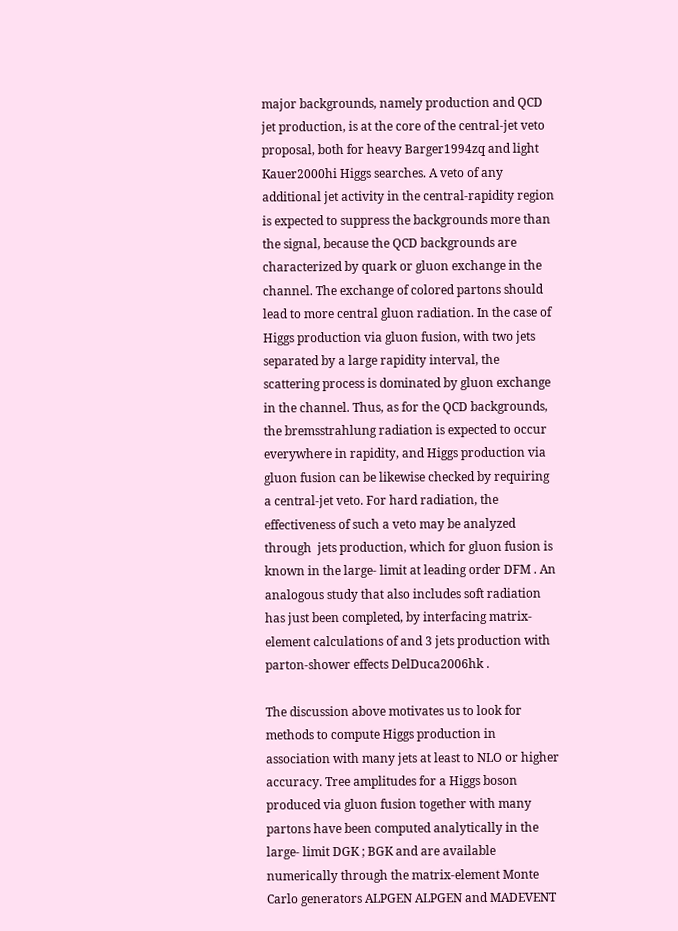major backgrounds, namely production and QCD  jet production, is at the core of the central-jet veto proposal, both for heavy Barger1994zq and light Kauer2000hi Higgs searches. A veto of any additional jet activity in the central-rapidity region is expected to suppress the backgrounds more than the signal, because the QCD backgrounds are characterized by quark or gluon exchange in the channel. The exchange of colored partons should lead to more central gluon radiation. In the case of Higgs production via gluon fusion, with two jets separated by a large rapidity interval, the scattering process is dominated by gluon exchange in the channel. Thus, as for the QCD backgrounds, the bremsstrahlung radiation is expected to occur everywhere in rapidity, and Higgs production via gluon fusion can be likewise checked by requiring a central-jet veto. For hard radiation, the effectiveness of such a veto may be analyzed through  jets production, which for gluon fusion is known in the large- limit at leading order DFM . An analogous study that also includes soft radiation has just been completed, by interfacing matrix-element calculations of and 3 jets production with parton-shower effects DelDuca2006hk .

The discussion above motivates us to look for methods to compute Higgs production in association with many jets at least to NLO or higher accuracy. Tree amplitudes for a Higgs boson produced via gluon fusion together with many partons have been computed analytically in the large- limit DGK ; BGK and are available numerically through the matrix-element Monte Carlo generators ALPGEN ALPGEN and MADEVENT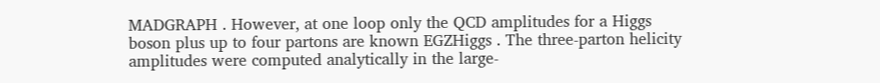MADGRAPH . However, at one loop only the QCD amplitudes for a Higgs boson plus up to four partons are known EGZHiggs . The three-parton helicity amplitudes were computed analytically in the large-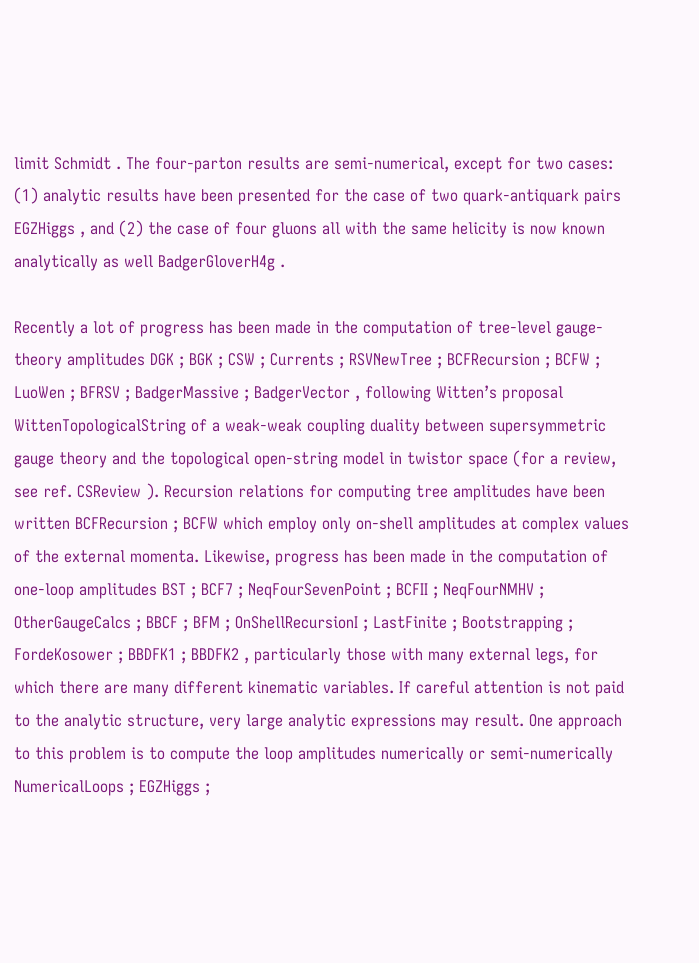limit Schmidt . The four-parton results are semi-numerical, except for two cases: (1) analytic results have been presented for the case of two quark-antiquark pairs EGZHiggs , and (2) the case of four gluons all with the same helicity is now known analytically as well BadgerGloverH4g .

Recently a lot of progress has been made in the computation of tree-level gauge-theory amplitudes DGK ; BGK ; CSW ; Currents ; RSVNewTree ; BCFRecursion ; BCFW ; LuoWen ; BFRSV ; BadgerMassive ; BadgerVector , following Witten’s proposal WittenTopologicalString of a weak-weak coupling duality between supersymmetric gauge theory and the topological open-string model in twistor space (for a review, see ref. CSReview ). Recursion relations for computing tree amplitudes have been written BCFRecursion ; BCFW which employ only on-shell amplitudes at complex values of the external momenta. Likewise, progress has been made in the computation of one-loop amplitudes BST ; BCF7 ; NeqFourSevenPoint ; BCFII ; NeqFourNMHV ; OtherGaugeCalcs ; BBCF ; BFM ; OnShellRecursionI ; LastFinite ; Bootstrapping ; FordeKosower ; BBDFK1 ; BBDFK2 , particularly those with many external legs, for which there are many different kinematic variables. If careful attention is not paid to the analytic structure, very large analytic expressions may result. One approach to this problem is to compute the loop amplitudes numerically or semi-numerically NumericalLoops ; EGZHiggs ;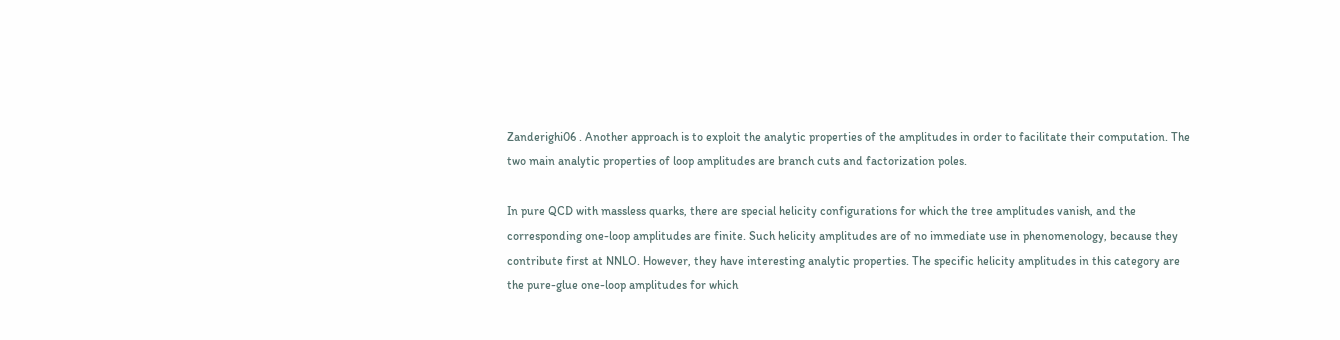Zanderighi06 . Another approach is to exploit the analytic properties of the amplitudes in order to facilitate their computation. The two main analytic properties of loop amplitudes are branch cuts and factorization poles.

In pure QCD with massless quarks, there are special helicity configurations for which the tree amplitudes vanish, and the corresponding one-loop amplitudes are finite. Such helicity amplitudes are of no immediate use in phenomenology, because they contribute first at NNLO. However, they have interesting analytic properties. The specific helicity amplitudes in this category are the pure-glue one-loop amplitudes for which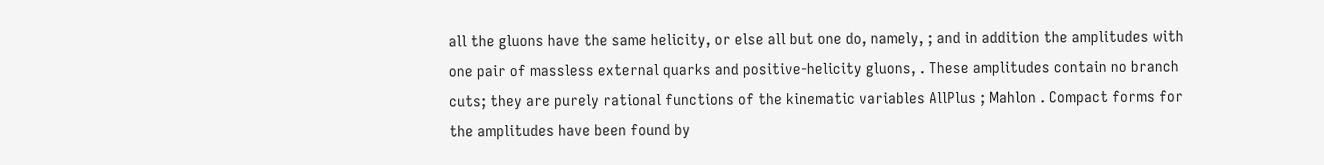all the gluons have the same helicity, or else all but one do, namely, ; and in addition the amplitudes with one pair of massless external quarks and positive-helicity gluons, . These amplitudes contain no branch cuts; they are purely rational functions of the kinematic variables AllPlus ; Mahlon . Compact forms for the amplitudes have been found by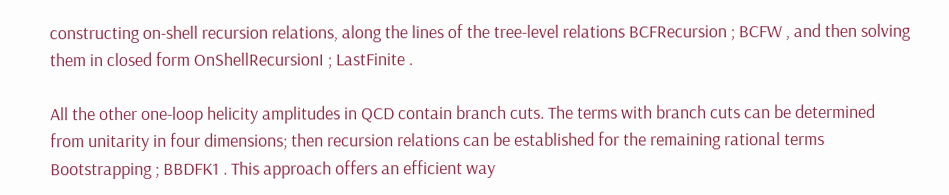constructing on-shell recursion relations, along the lines of the tree-level relations BCFRecursion ; BCFW , and then solving them in closed form OnShellRecursionI ; LastFinite .

All the other one-loop helicity amplitudes in QCD contain branch cuts. The terms with branch cuts can be determined from unitarity in four dimensions; then recursion relations can be established for the remaining rational terms Bootstrapping ; BBDFK1 . This approach offers an efficient way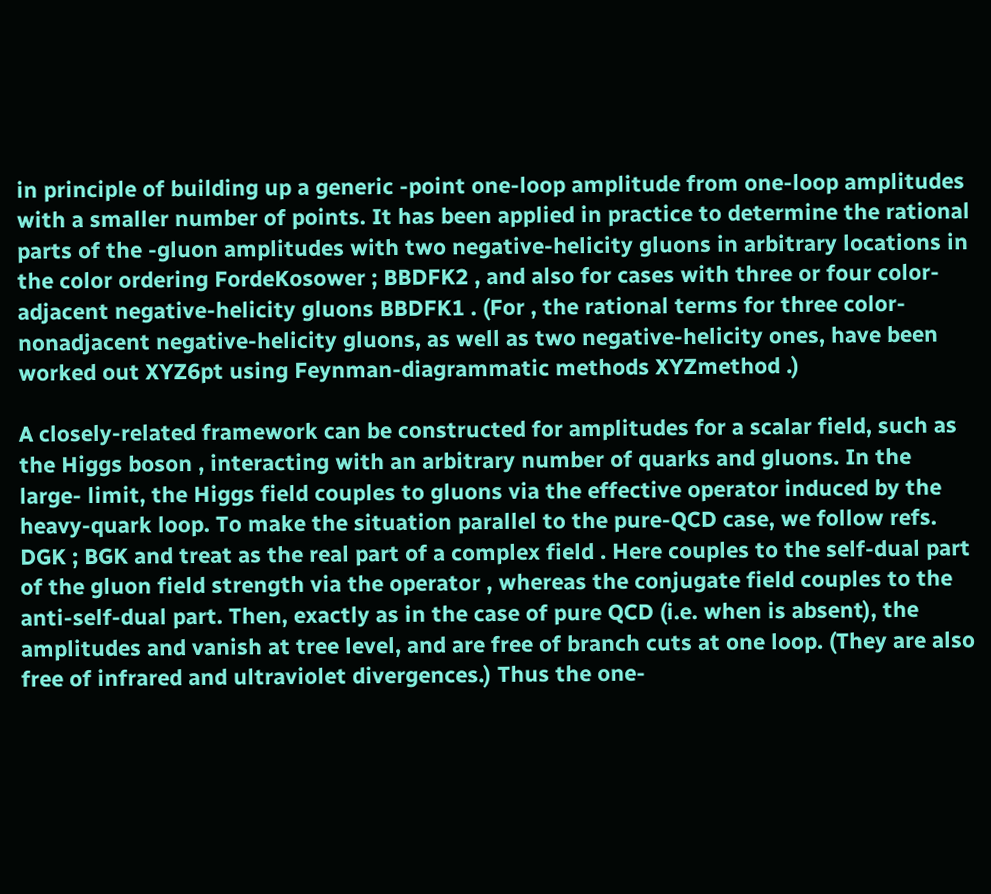in principle of building up a generic -point one-loop amplitude from one-loop amplitudes with a smaller number of points. It has been applied in practice to determine the rational parts of the -gluon amplitudes with two negative-helicity gluons in arbitrary locations in the color ordering FordeKosower ; BBDFK2 , and also for cases with three or four color-adjacent negative-helicity gluons BBDFK1 . (For , the rational terms for three color-nonadjacent negative-helicity gluons, as well as two negative-helicity ones, have been worked out XYZ6pt using Feynman-diagrammatic methods XYZmethod .)

A closely-related framework can be constructed for amplitudes for a scalar field, such as the Higgs boson , interacting with an arbitrary number of quarks and gluons. In the large- limit, the Higgs field couples to gluons via the effective operator induced by the heavy-quark loop. To make the situation parallel to the pure-QCD case, we follow refs. DGK ; BGK and treat as the real part of a complex field . Here couples to the self-dual part of the gluon field strength via the operator , whereas the conjugate field couples to the anti-self-dual part. Then, exactly as in the case of pure QCD (i.e. when is absent), the amplitudes and vanish at tree level, and are free of branch cuts at one loop. (They are also free of infrared and ultraviolet divergences.) Thus the one-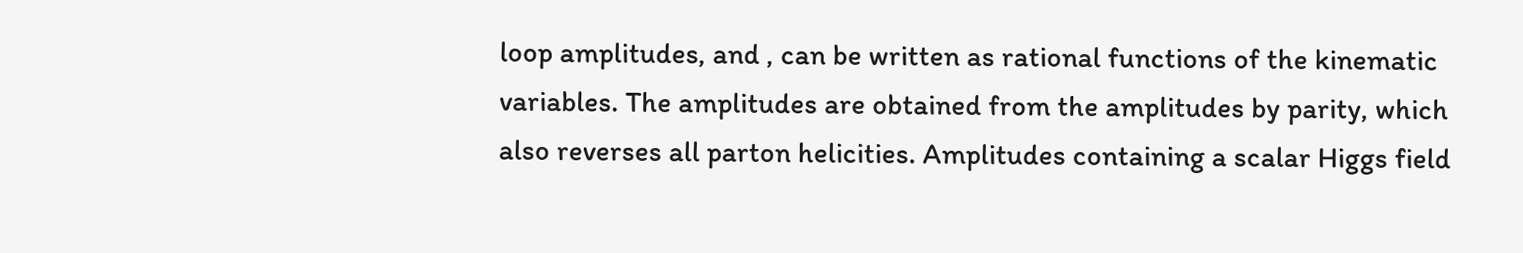loop amplitudes, and , can be written as rational functions of the kinematic variables. The amplitudes are obtained from the amplitudes by parity, which also reverses all parton helicities. Amplitudes containing a scalar Higgs field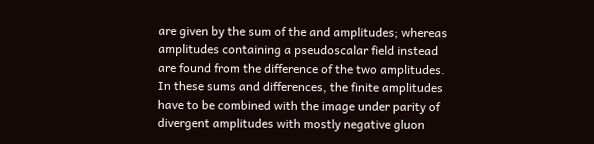are given by the sum of the and amplitudes; whereas amplitudes containing a pseudoscalar field instead are found from the difference of the two amplitudes. In these sums and differences, the finite amplitudes have to be combined with the image under parity of divergent amplitudes with mostly negative gluon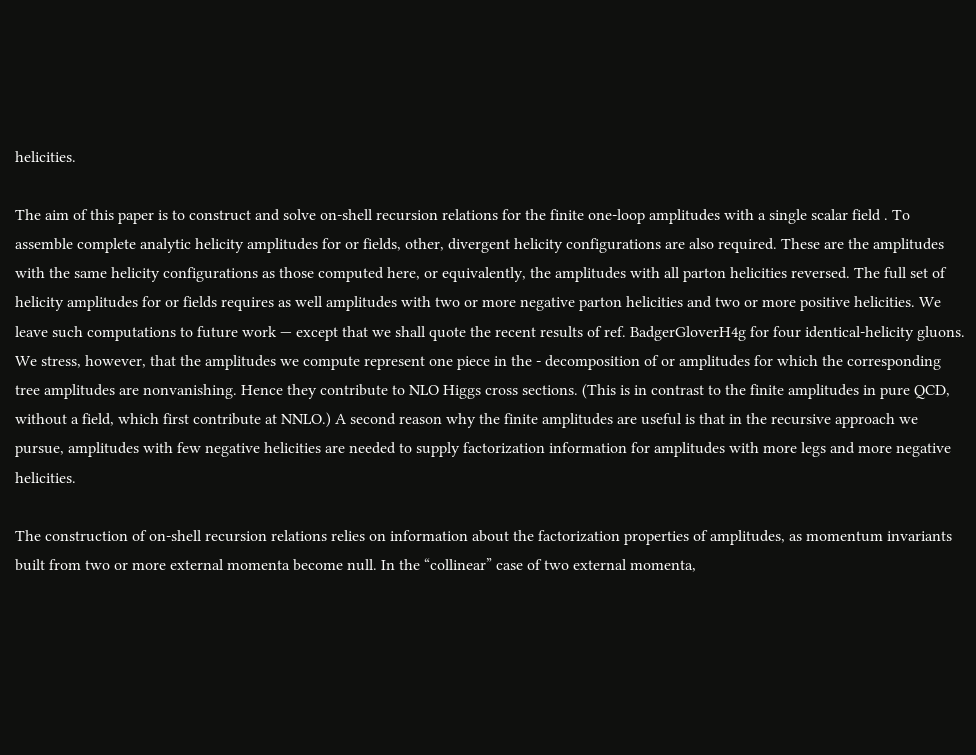helicities.

The aim of this paper is to construct and solve on-shell recursion relations for the finite one-loop amplitudes with a single scalar field . To assemble complete analytic helicity amplitudes for or fields, other, divergent helicity configurations are also required. These are the amplitudes with the same helicity configurations as those computed here, or equivalently, the amplitudes with all parton helicities reversed. The full set of helicity amplitudes for or fields requires as well amplitudes with two or more negative parton helicities and two or more positive helicities. We leave such computations to future work — except that we shall quote the recent results of ref. BadgerGloverH4g for four identical-helicity gluons. We stress, however, that the amplitudes we compute represent one piece in the - decomposition of or amplitudes for which the corresponding tree amplitudes are nonvanishing. Hence they contribute to NLO Higgs cross sections. (This is in contrast to the finite amplitudes in pure QCD, without a field, which first contribute at NNLO.) A second reason why the finite amplitudes are useful is that in the recursive approach we pursue, amplitudes with few negative helicities are needed to supply factorization information for amplitudes with more legs and more negative helicities.

The construction of on-shell recursion relations relies on information about the factorization properties of amplitudes, as momentum invariants built from two or more external momenta become null. In the “collinear” case of two external momenta,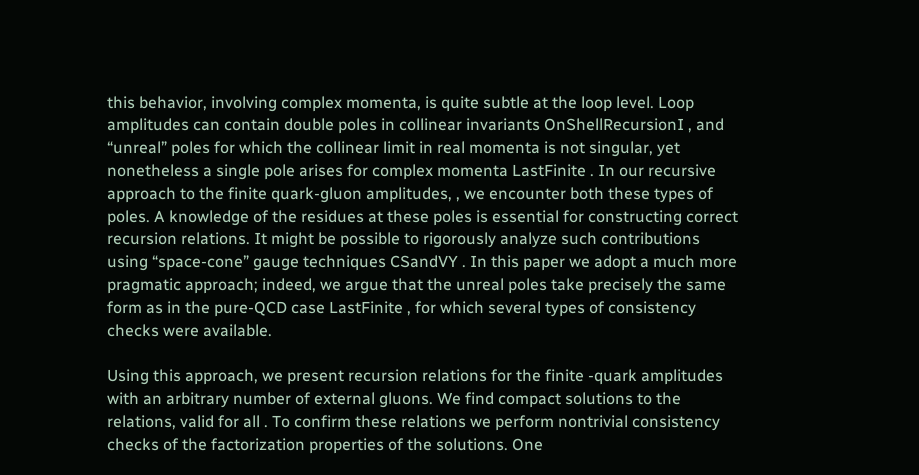this behavior, involving complex momenta, is quite subtle at the loop level. Loop amplitudes can contain double poles in collinear invariants OnShellRecursionI , and “unreal” poles for which the collinear limit in real momenta is not singular, yet nonetheless a single pole arises for complex momenta LastFinite . In our recursive approach to the finite quark-gluon amplitudes, , we encounter both these types of poles. A knowledge of the residues at these poles is essential for constructing correct recursion relations. It might be possible to rigorously analyze such contributions using “space-cone” gauge techniques CSandVY . In this paper we adopt a much more pragmatic approach; indeed, we argue that the unreal poles take precisely the same form as in the pure-QCD case LastFinite , for which several types of consistency checks were available.

Using this approach, we present recursion relations for the finite -quark amplitudes with an arbitrary number of external gluons. We find compact solutions to the relations, valid for all . To confirm these relations we perform nontrivial consistency checks of the factorization properties of the solutions. One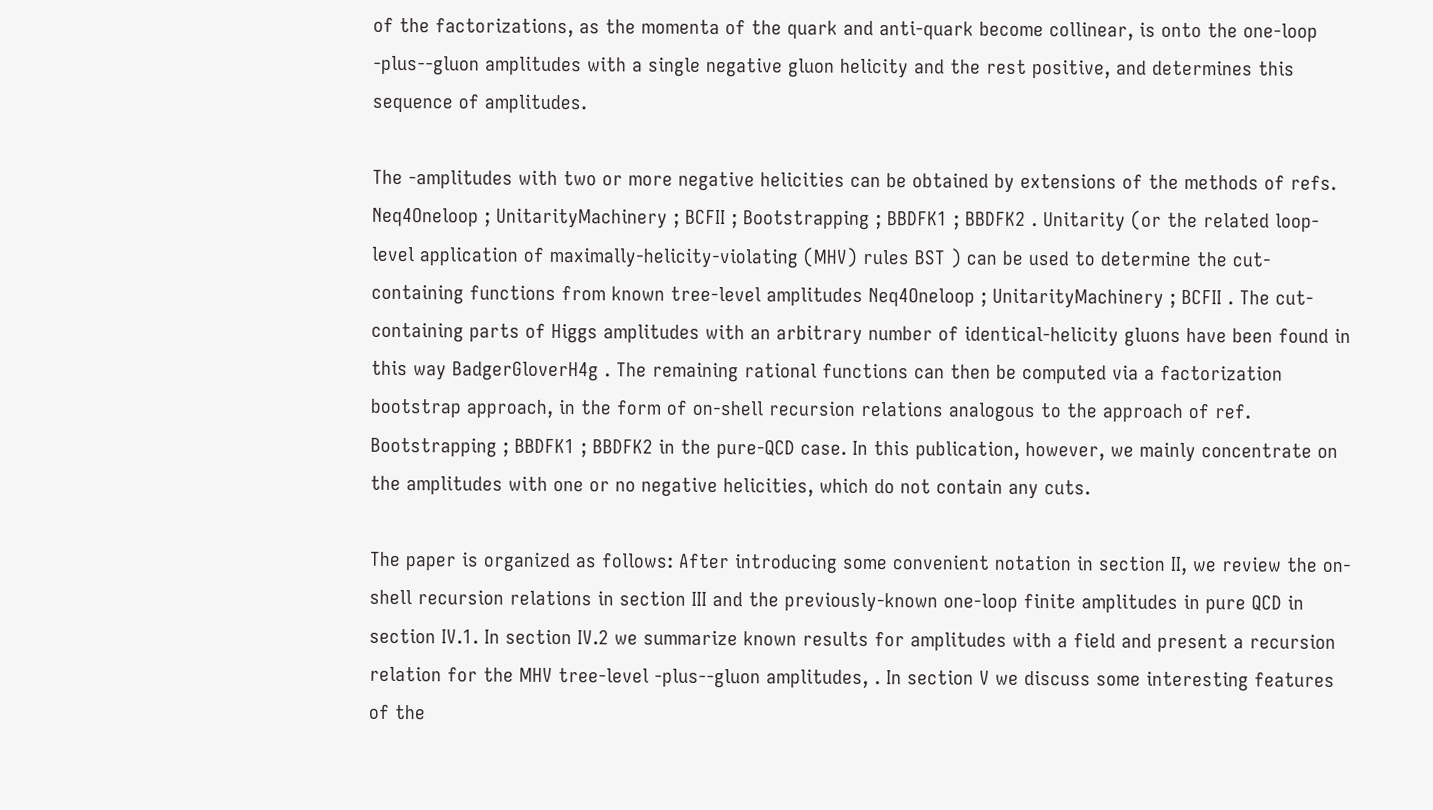of the factorizations, as the momenta of the quark and anti-quark become collinear, is onto the one-loop -plus--gluon amplitudes with a single negative gluon helicity and the rest positive, and determines this sequence of amplitudes.

The -amplitudes with two or more negative helicities can be obtained by extensions of the methods of refs. Neq4Oneloop ; UnitarityMachinery ; BCFII ; Bootstrapping ; BBDFK1 ; BBDFK2 . Unitarity (or the related loop-level application of maximally-helicity-violating (MHV) rules BST ) can be used to determine the cut-containing functions from known tree-level amplitudes Neq4Oneloop ; UnitarityMachinery ; BCFII . The cut-containing parts of Higgs amplitudes with an arbitrary number of identical-helicity gluons have been found in this way BadgerGloverH4g . The remaining rational functions can then be computed via a factorization bootstrap approach, in the form of on-shell recursion relations analogous to the approach of ref. Bootstrapping ; BBDFK1 ; BBDFK2 in the pure-QCD case. In this publication, however, we mainly concentrate on the amplitudes with one or no negative helicities, which do not contain any cuts.

The paper is organized as follows: After introducing some convenient notation in section II, we review the on-shell recursion relations in section III and the previously-known one-loop finite amplitudes in pure QCD in section IV.1. In section IV.2 we summarize known results for amplitudes with a field and present a recursion relation for the MHV tree-level -plus--gluon amplitudes, . In section V we discuss some interesting features of the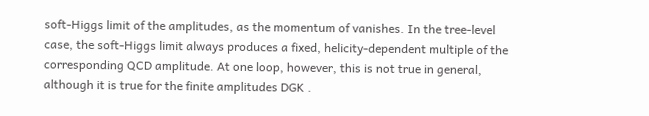soft-Higgs limit of the amplitudes, as the momentum of vanishes. In the tree-level case, the soft-Higgs limit always produces a fixed, helicity-dependent multiple of the corresponding QCD amplitude. At one loop, however, this is not true in general, although it is true for the finite amplitudes DGK .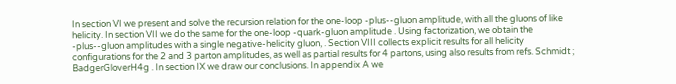In section VI we present and solve the recursion relation for the one-loop -plus--gluon amplitude, with all the gluons of like helicity. In section VII we do the same for the one-loop -quark-gluon amplitude . Using factorization, we obtain the -plus--gluon amplitudes with a single negative-helicity gluon, . Section VIII collects explicit results for all helicity configurations for the 2 and 3 parton amplitudes, as well as partial results for 4 partons, using also results from refs. Schmidt ; BadgerGloverH4g . In section IX we draw our conclusions. In appendix A we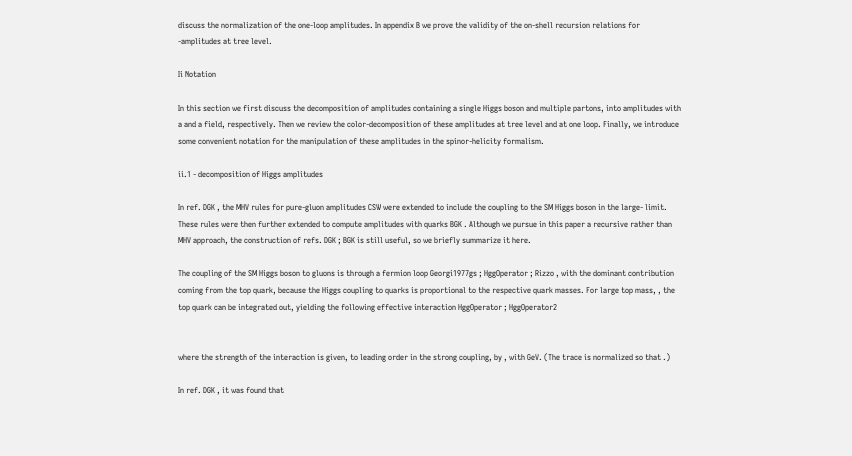discuss the normalization of the one-loop amplitudes. In appendix B we prove the validity of the on-shell recursion relations for -amplitudes at tree level.

Ii Notation

In this section we first discuss the decomposition of amplitudes containing a single Higgs boson and multiple partons, into amplitudes with a and a field, respectively. Then we review the color-decomposition of these amplitudes at tree level and at one loop. Finally, we introduce some convenient notation for the manipulation of these amplitudes in the spinor-helicity formalism.

ii.1 - decomposition of Higgs amplitudes

In ref. DGK , the MHV rules for pure-gluon amplitudes CSW were extended to include the coupling to the SM Higgs boson in the large- limit. These rules were then further extended to compute amplitudes with quarks BGK . Although we pursue in this paper a recursive rather than MHV approach, the construction of refs. DGK ; BGK is still useful, so we briefly summarize it here.

The coupling of the SM Higgs boson to gluons is through a fermion loop Georgi1977gs ; HggOperator ; Rizzo , with the dominant contribution coming from the top quark, because the Higgs coupling to quarks is proportional to the respective quark masses. For large top mass, , the top quark can be integrated out, yielding the following effective interaction HggOperator ; HggOperator2


where the strength of the interaction is given, to leading order in the strong coupling, by , with GeV. (The trace is normalized so that .)

In ref. DGK , it was found that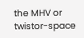the MHV or twistor-space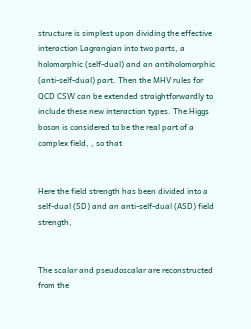structure is simplest upon dividing the effective interaction Lagrangian into two parts, a holomorphic (self-dual) and an antiholomorphic (anti-self-dual) part. Then the MHV rules for QCD CSW can be extended straightforwardly to include these new interaction types. The Higgs boson is considered to be the real part of a complex field, , so that


Here the field strength has been divided into a self-dual (SD) and an anti-self-dual (ASD) field strength,


The scalar and pseudoscalar are reconstructed from the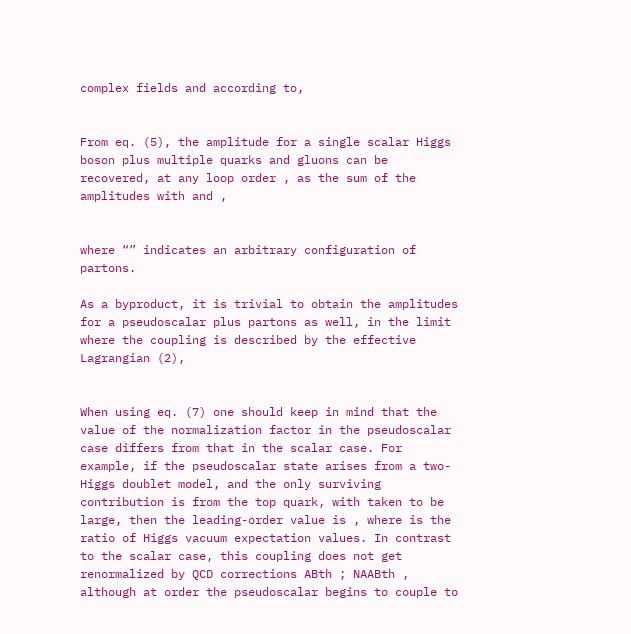complex fields and according to,


From eq. (5), the amplitude for a single scalar Higgs boson plus multiple quarks and gluons can be recovered, at any loop order , as the sum of the amplitudes with and ,


where “” indicates an arbitrary configuration of partons.

As a byproduct, it is trivial to obtain the amplitudes for a pseudoscalar plus partons as well, in the limit where the coupling is described by the effective Lagrangian (2),


When using eq. (7) one should keep in mind that the value of the normalization factor in the pseudoscalar case differs from that in the scalar case. For example, if the pseudoscalar state arises from a two-Higgs doublet model, and the only surviving contribution is from the top quark, with taken to be large, then the leading-order value is , where is the ratio of Higgs vacuum expectation values. In contrast to the scalar case, this coupling does not get renormalized by QCD corrections ABth ; NAABth , although at order the pseudoscalar begins to couple to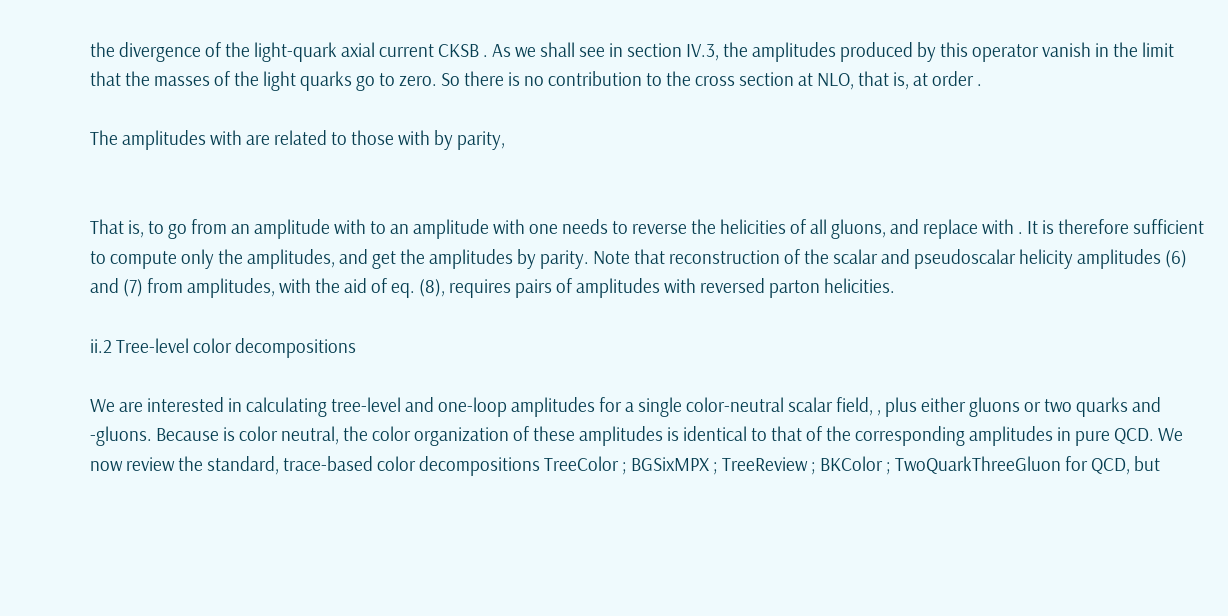the divergence of the light-quark axial current CKSB . As we shall see in section IV.3, the amplitudes produced by this operator vanish in the limit that the masses of the light quarks go to zero. So there is no contribution to the cross section at NLO, that is, at order .

The amplitudes with are related to those with by parity,


That is, to go from an amplitude with to an amplitude with one needs to reverse the helicities of all gluons, and replace with . It is therefore sufficient to compute only the amplitudes, and get the amplitudes by parity. Note that reconstruction of the scalar and pseudoscalar helicity amplitudes (6) and (7) from amplitudes, with the aid of eq. (8), requires pairs of amplitudes with reversed parton helicities.

ii.2 Tree-level color decompositions

We are interested in calculating tree-level and one-loop amplitudes for a single color-neutral scalar field, , plus either gluons or two quarks and -gluons. Because is color neutral, the color organization of these amplitudes is identical to that of the corresponding amplitudes in pure QCD. We now review the standard, trace-based color decompositions TreeColor ; BGSixMPX ; TreeReview ; BKColor ; TwoQuarkThreeGluon for QCD, but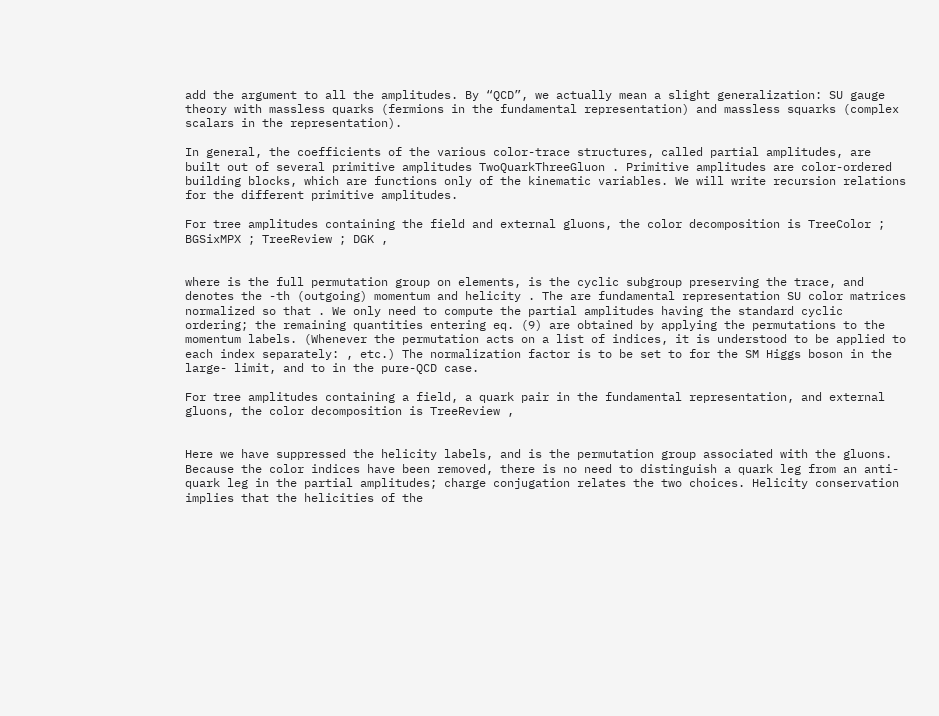add the argument to all the amplitudes. By “QCD”, we actually mean a slight generalization: SU gauge theory with massless quarks (fermions in the fundamental representation) and massless squarks (complex scalars in the representation).

In general, the coefficients of the various color-trace structures, called partial amplitudes, are built out of several primitive amplitudes TwoQuarkThreeGluon . Primitive amplitudes are color-ordered building blocks, which are functions only of the kinematic variables. We will write recursion relations for the different primitive amplitudes.

For tree amplitudes containing the field and external gluons, the color decomposition is TreeColor ; BGSixMPX ; TreeReview ; DGK ,


where is the full permutation group on elements, is the cyclic subgroup preserving the trace, and denotes the -th (outgoing) momentum and helicity . The are fundamental representation SU color matrices normalized so that . We only need to compute the partial amplitudes having the standard cyclic ordering; the remaining quantities entering eq. (9) are obtained by applying the permutations to the momentum labels. (Whenever the permutation acts on a list of indices, it is understood to be applied to each index separately: , etc.) The normalization factor is to be set to for the SM Higgs boson in the large- limit, and to in the pure-QCD case.

For tree amplitudes containing a field, a quark pair in the fundamental representation, and external gluons, the color decomposition is TreeReview ,


Here we have suppressed the helicity labels, and is the permutation group associated with the gluons. Because the color indices have been removed, there is no need to distinguish a quark leg from an anti-quark leg in the partial amplitudes; charge conjugation relates the two choices. Helicity conservation implies that the helicities of the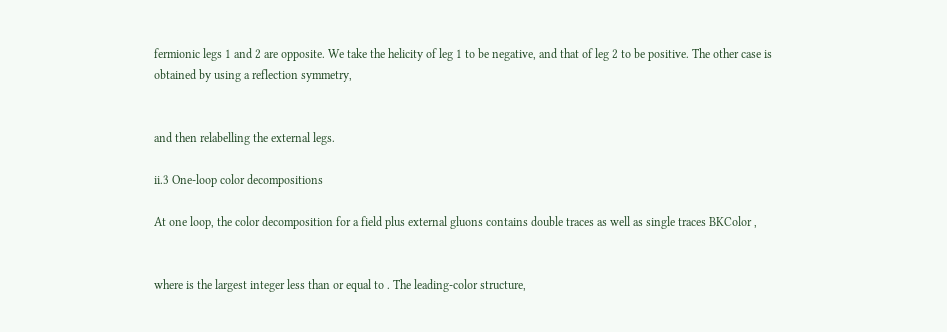fermionic legs 1 and 2 are opposite. We take the helicity of leg 1 to be negative, and that of leg 2 to be positive. The other case is obtained by using a reflection symmetry,


and then relabelling the external legs.

ii.3 One-loop color decompositions

At one loop, the color decomposition for a field plus external gluons contains double traces as well as single traces BKColor ,


where is the largest integer less than or equal to . The leading-color structure,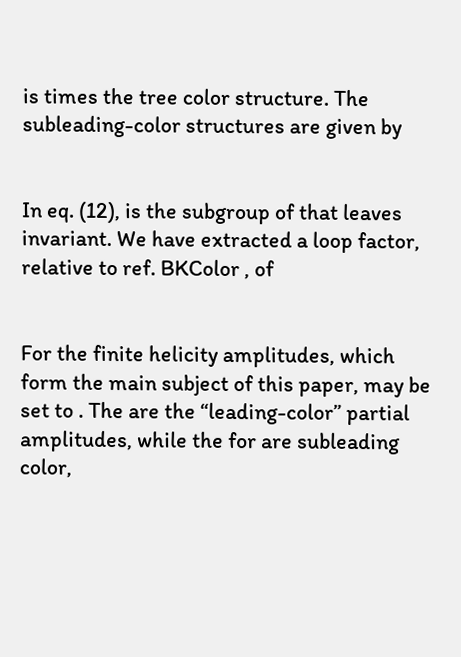is times the tree color structure. The subleading-color structures are given by


In eq. (12), is the subgroup of that leaves invariant. We have extracted a loop factor, relative to ref. BKColor , of


For the finite helicity amplitudes, which form the main subject of this paper, may be set to . The are the “leading-color” partial amplitudes, while the for are subleading color,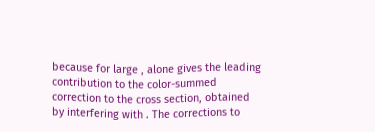because for large , alone gives the leading contribution to the color-summed correction to the cross section, obtained by interfering with . The corrections to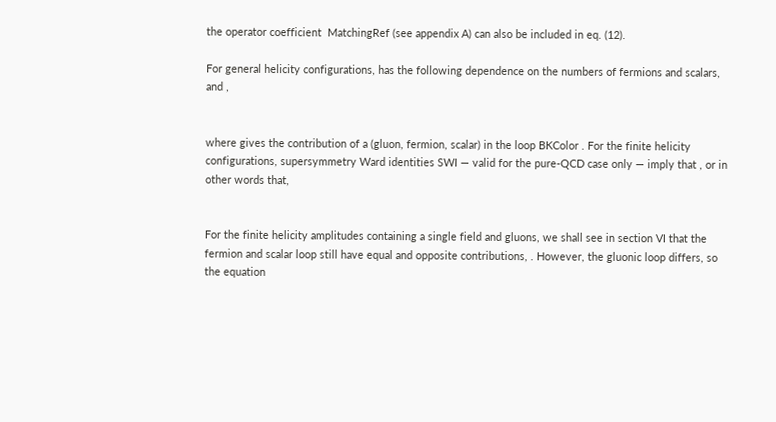the operator coefficient  MatchingRef (see appendix A) can also be included in eq. (12).

For general helicity configurations, has the following dependence on the numbers of fermions and scalars, and ,


where gives the contribution of a (gluon, fermion, scalar) in the loop BKColor . For the finite helicity configurations, supersymmetry Ward identities SWI — valid for the pure-QCD case only — imply that , or in other words that,


For the finite helicity amplitudes containing a single field and gluons, we shall see in section VI that the fermion and scalar loop still have equal and opposite contributions, . However, the gluonic loop differs, so the equation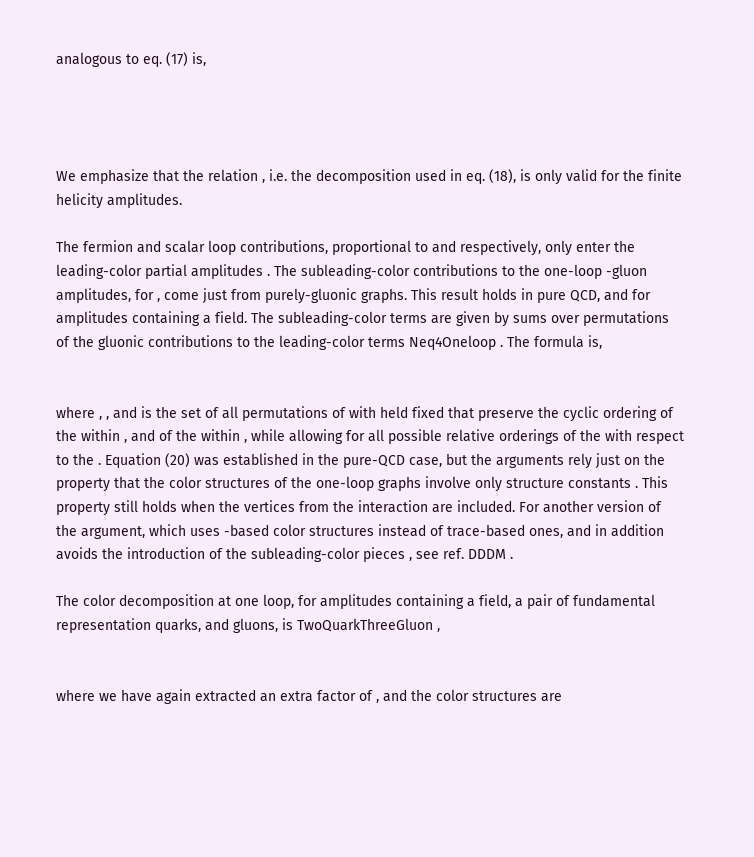analogous to eq. (17) is,




We emphasize that the relation , i.e. the decomposition used in eq. (18), is only valid for the finite helicity amplitudes.

The fermion and scalar loop contributions, proportional to and respectively, only enter the leading-color partial amplitudes . The subleading-color contributions to the one-loop -gluon amplitudes, for , come just from purely-gluonic graphs. This result holds in pure QCD, and for amplitudes containing a field. The subleading-color terms are given by sums over permutations of the gluonic contributions to the leading-color terms Neq4Oneloop . The formula is,


where , , and is the set of all permutations of with held fixed that preserve the cyclic ordering of the within , and of the within , while allowing for all possible relative orderings of the with respect to the . Equation (20) was established in the pure-QCD case, but the arguments rely just on the property that the color structures of the one-loop graphs involve only structure constants . This property still holds when the vertices from the interaction are included. For another version of the argument, which uses -based color structures instead of trace-based ones, and in addition avoids the introduction of the subleading-color pieces , see ref. DDDM .

The color decomposition at one loop, for amplitudes containing a field, a pair of fundamental representation quarks, and gluons, is TwoQuarkThreeGluon ,


where we have again extracted an extra factor of , and the color structures are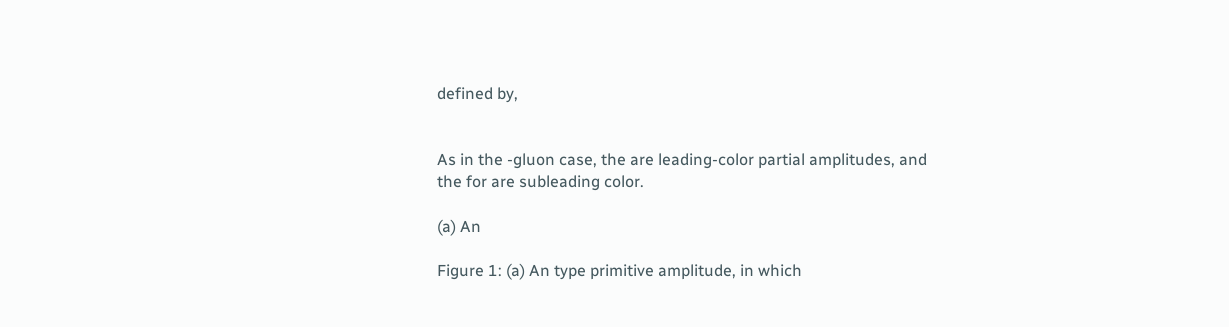defined by,


As in the -gluon case, the are leading-color partial amplitudes, and the for are subleading color.

(a) An

Figure 1: (a) An type primitive amplitude, in which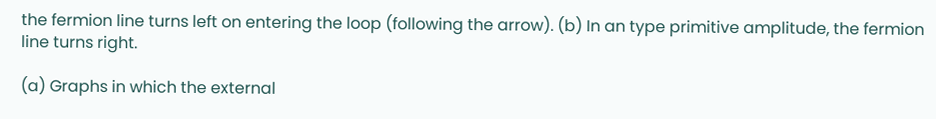the fermion line turns left on entering the loop (following the arrow). (b) In an type primitive amplitude, the fermion line turns right.

(a) Graphs in which the external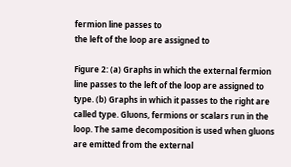fermion line passes to
the left of the loop are assigned to

Figure 2: (a) Graphs in which the external fermion line passes to the left of the loop are assigned to type. (b) Graphs in which it passes to the right are called type. Gluons, fermions or scalars run in the loop. The same decomposition is used when gluons are emitted from the external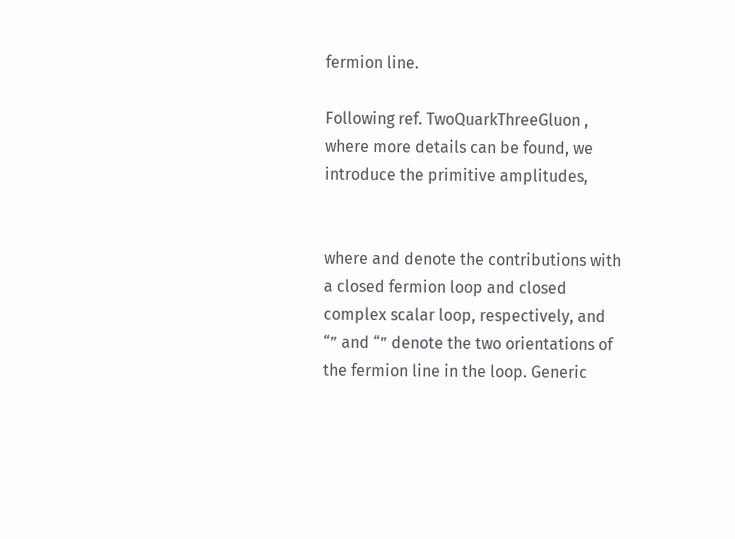fermion line.

Following ref. TwoQuarkThreeGluon , where more details can be found, we introduce the primitive amplitudes,


where and denote the contributions with a closed fermion loop and closed complex scalar loop, respectively, and “” and “” denote the two orientations of the fermion line in the loop. Generic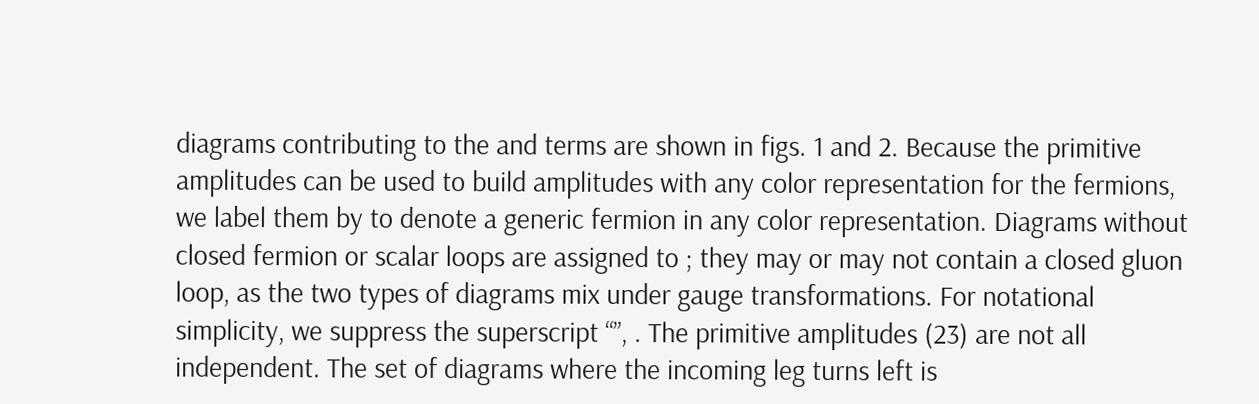diagrams contributing to the and terms are shown in figs. 1 and 2. Because the primitive amplitudes can be used to build amplitudes with any color representation for the fermions, we label them by to denote a generic fermion in any color representation. Diagrams without closed fermion or scalar loops are assigned to ; they may or may not contain a closed gluon loop, as the two types of diagrams mix under gauge transformations. For notational simplicity, we suppress the superscript “”, . The primitive amplitudes (23) are not all independent. The set of diagrams where the incoming leg turns left is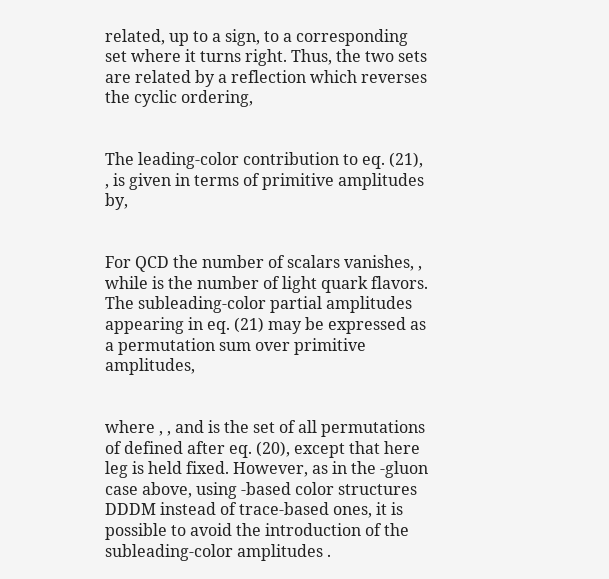related, up to a sign, to a corresponding set where it turns right. Thus, the two sets are related by a reflection which reverses the cyclic ordering,


The leading-color contribution to eq. (21), , is given in terms of primitive amplitudes by,


For QCD the number of scalars vanishes, , while is the number of light quark flavors. The subleading-color partial amplitudes appearing in eq. (21) may be expressed as a permutation sum over primitive amplitudes,


where , , and is the set of all permutations of defined after eq. (20), except that here leg is held fixed. However, as in the -gluon case above, using -based color structures DDDM instead of trace-based ones, it is possible to avoid the introduction of the subleading-color amplitudes .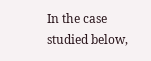In the case studied below,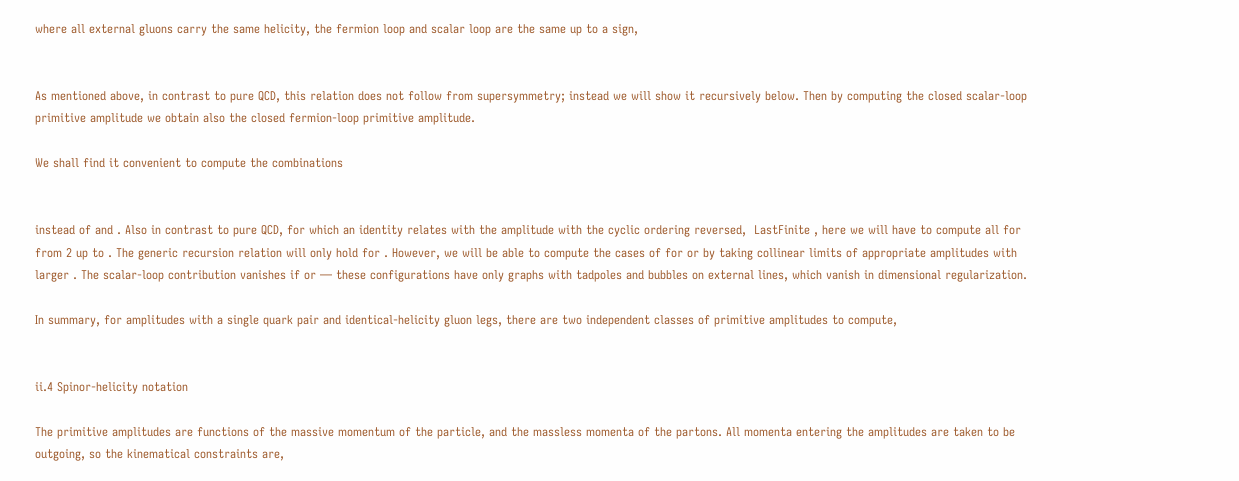where all external gluons carry the same helicity, the fermion loop and scalar loop are the same up to a sign,


As mentioned above, in contrast to pure QCD, this relation does not follow from supersymmetry; instead we will show it recursively below. Then by computing the closed scalar-loop primitive amplitude we obtain also the closed fermion-loop primitive amplitude.

We shall find it convenient to compute the combinations


instead of and . Also in contrast to pure QCD, for which an identity relates with the amplitude with the cyclic ordering reversed,  LastFinite , here we will have to compute all for from 2 up to . The generic recursion relation will only hold for . However, we will be able to compute the cases of for or by taking collinear limits of appropriate amplitudes with larger . The scalar-loop contribution vanishes if or — these configurations have only graphs with tadpoles and bubbles on external lines, which vanish in dimensional regularization.

In summary, for amplitudes with a single quark pair and identical-helicity gluon legs, there are two independent classes of primitive amplitudes to compute,


ii.4 Spinor-helicity notation

The primitive amplitudes are functions of the massive momentum of the particle, and the massless momenta of the partons. All momenta entering the amplitudes are taken to be outgoing, so the kinematical constraints are,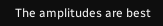The amplitudes are best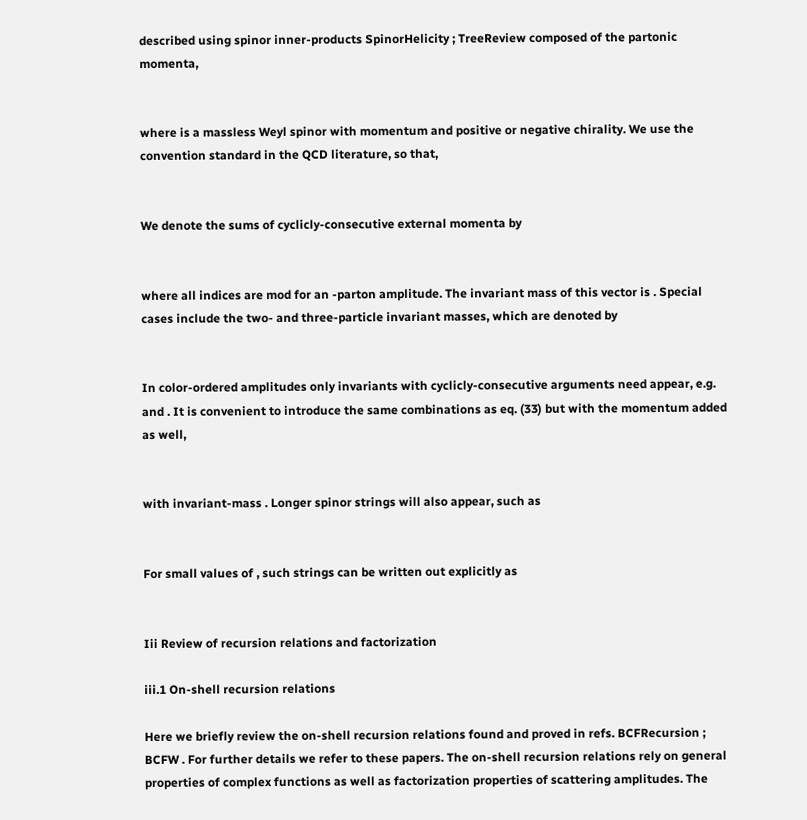described using spinor inner-products SpinorHelicity ; TreeReview composed of the partonic momenta,


where is a massless Weyl spinor with momentum and positive or negative chirality. We use the convention standard in the QCD literature, so that,


We denote the sums of cyclicly-consecutive external momenta by


where all indices are mod for an -parton amplitude. The invariant mass of this vector is . Special cases include the two- and three-particle invariant masses, which are denoted by


In color-ordered amplitudes only invariants with cyclicly-consecutive arguments need appear, e.g. and . It is convenient to introduce the same combinations as eq. (33) but with the momentum added as well,


with invariant-mass . Longer spinor strings will also appear, such as


For small values of , such strings can be written out explicitly as


Iii Review of recursion relations and factorization

iii.1 On-shell recursion relations

Here we briefly review the on-shell recursion relations found and proved in refs. BCFRecursion ; BCFW . For further details we refer to these papers. The on-shell recursion relations rely on general properties of complex functions as well as factorization properties of scattering amplitudes. The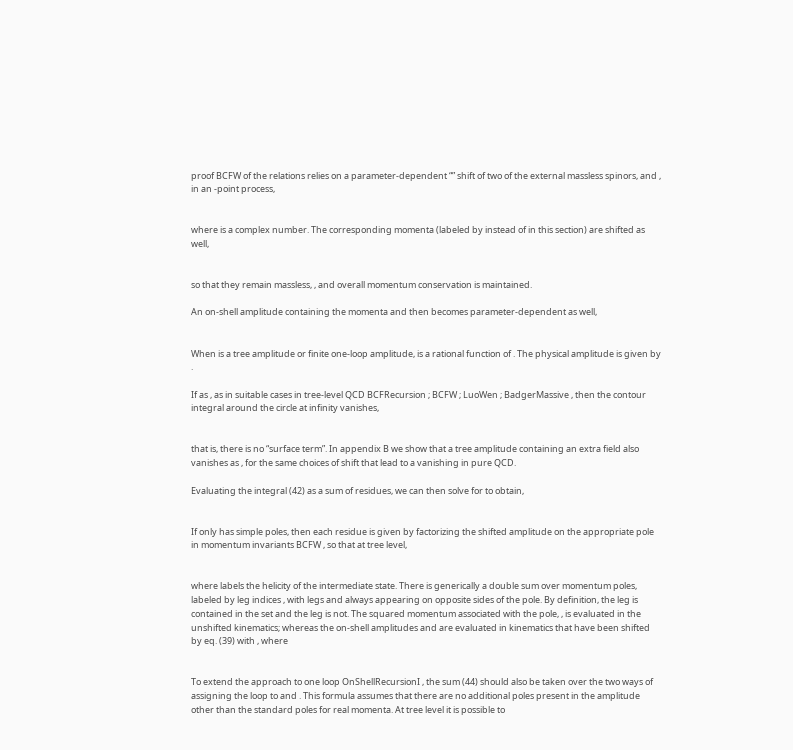proof BCFW of the relations relies on a parameter-dependent “” shift of two of the external massless spinors, and , in an -point process,


where is a complex number. The corresponding momenta (labeled by instead of in this section) are shifted as well,


so that they remain massless, , and overall momentum conservation is maintained.

An on-shell amplitude containing the momenta and then becomes parameter-dependent as well,


When is a tree amplitude or finite one-loop amplitude, is a rational function of . The physical amplitude is given by .

If as , as in suitable cases in tree-level QCD BCFRecursion ; BCFW ; LuoWen ; BadgerMassive , then the contour integral around the circle at infinity vanishes,


that is, there is no “surface term”. In appendix B we show that a tree amplitude containing an extra field also vanishes as , for the same choices of shift that lead to a vanishing in pure QCD.

Evaluating the integral (42) as a sum of residues, we can then solve for to obtain,


If only has simple poles, then each residue is given by factorizing the shifted amplitude on the appropriate pole in momentum invariants BCFW , so that at tree level,


where labels the helicity of the intermediate state. There is generically a double sum over momentum poles, labeled by leg indices , with legs and always appearing on opposite sides of the pole. By definition, the leg is contained in the set and the leg is not. The squared momentum associated with the pole, , is evaluated in the unshifted kinematics; whereas the on-shell amplitudes and are evaluated in kinematics that have been shifted by eq. (39) with , where


To extend the approach to one loop OnShellRecursionI , the sum (44) should also be taken over the two ways of assigning the loop to and . This formula assumes that there are no additional poles present in the amplitude other than the standard poles for real momenta. At tree level it is possible to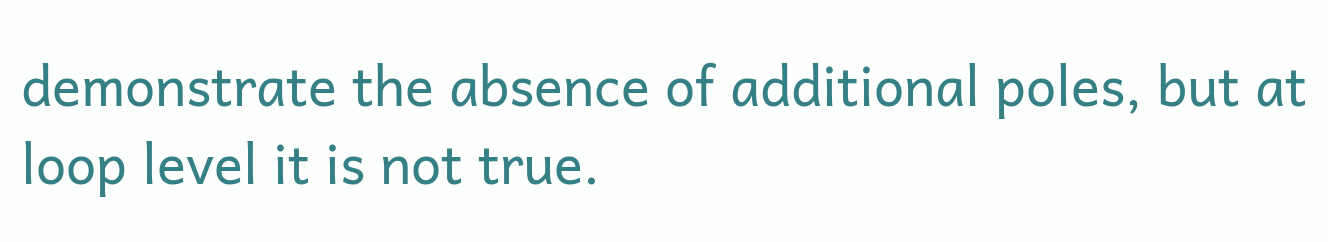demonstrate the absence of additional poles, but at loop level it is not true.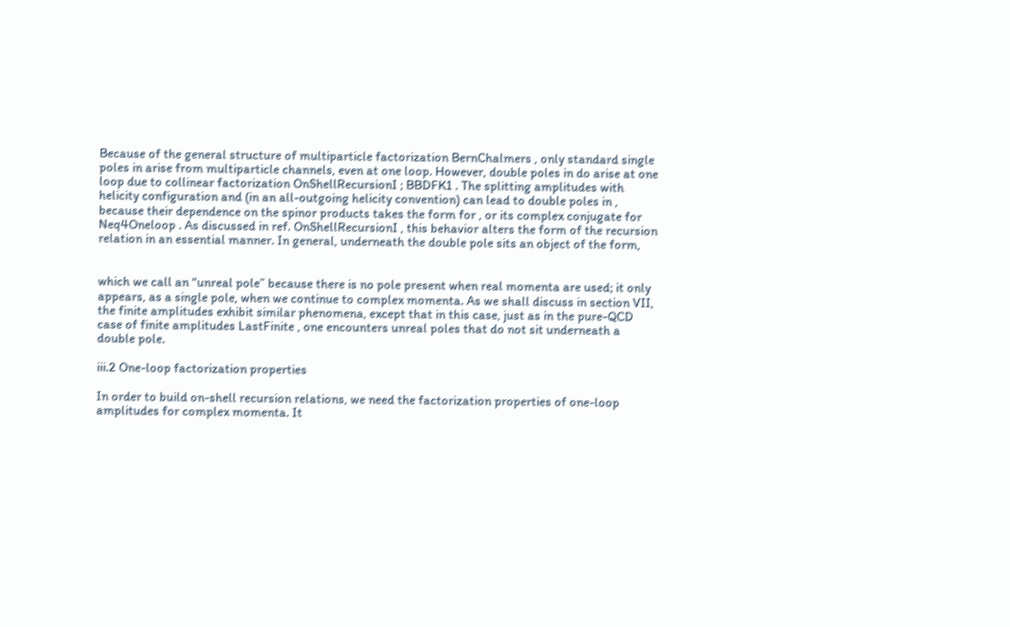Because of the general structure of multiparticle factorization BernChalmers , only standard single poles in arise from multiparticle channels, even at one loop. However, double poles in do arise at one loop due to collinear factorization OnShellRecursionI ; BBDFK1 . The splitting amplitudes with helicity configuration and (in an all-outgoing helicity convention) can lead to double poles in , because their dependence on the spinor products takes the form for , or its complex conjugate for  Neq4Oneloop . As discussed in ref. OnShellRecursionI , this behavior alters the form of the recursion relation in an essential manner. In general, underneath the double pole sits an object of the form,


which we call an “unreal pole” because there is no pole present when real momenta are used; it only appears, as a single pole, when we continue to complex momenta. As we shall discuss in section VII, the finite amplitudes exhibit similar phenomena, except that in this case, just as in the pure-QCD case of finite amplitudes LastFinite , one encounters unreal poles that do not sit underneath a double pole.

iii.2 One-loop factorization properties

In order to build on-shell recursion relations, we need the factorization properties of one-loop amplitudes for complex momenta. It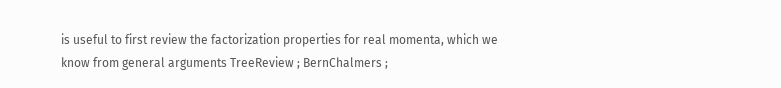is useful to first review the factorization properties for real momenta, which we know from general arguments TreeReview ; BernChalmers ;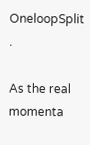OneloopSplit .

As the real momenta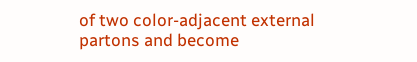of two color-adjacent external partons and become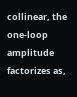collinear, the one-loop amplitude factorizes as,